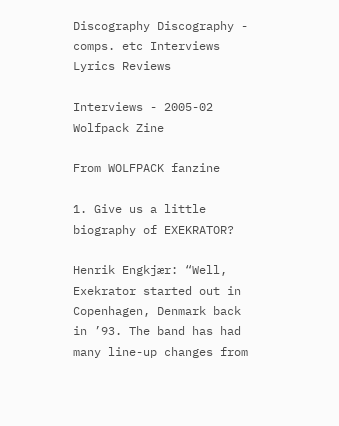Discography Discography - comps. etc Interviews Lyrics Reviews

Interviews - 2005-02 Wolfpack Zine

From WOLFPACK fanzine

1. Give us a little biography of EXEKRATOR?

Henrik Engkjær: “Well, Exekrator started out in Copenhagen, Denmark back in ’93. The band has had many line-up changes from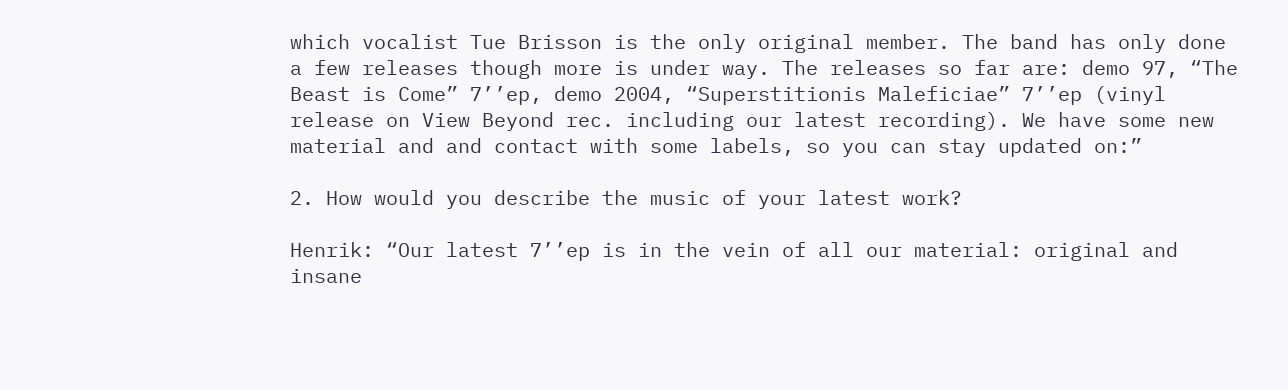which vocalist Tue Brisson is the only original member. The band has only done a few releases though more is under way. The releases so far are: demo 97, “The Beast is Come” 7’’ep, demo 2004, “Superstitionis Maleficiae” 7’’ep (vinyl release on View Beyond rec. including our latest recording). We have some new material and and contact with some labels, so you can stay updated on:”

2. How would you describe the music of your latest work?

Henrik: “Our latest 7’’ep is in the vein of all our material: original and insane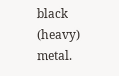black (heavy) metal.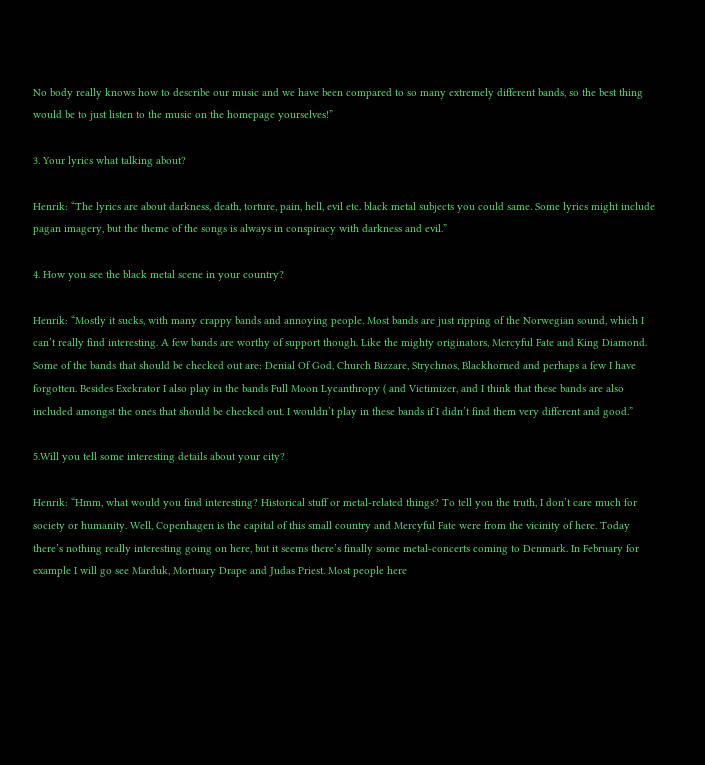No body really knows how to describe our music and we have been compared to so many extremely different bands, so the best thing would be to just listen to the music on the homepage yourselves!”

3. Your lyrics what talking about?

Henrik: “The lyrics are about darkness, death, torture, pain, hell, evil etc. black metal subjects you could same. Some lyrics might include pagan imagery, but the theme of the songs is always in conspiracy with darkness and evil.”

4. How you see the black metal scene in your country?

Henrik: “Mostly it sucks, with many crappy bands and annoying people. Most bands are just ripping of the Norwegian sound, which I can’t really find interesting. A few bands are worthy of support though. Like the mighty originators, Mercyful Fate and King Diamond. Some of the bands that should be checked out are: Denial Of God, Church Bizzare, Strychnos, Blackhorned and perhaps a few I have forgotten. Besides Exekrator I also play in the bands Full Moon Lycanthropy ( and Victimizer, and I think that these bands are also included amongst the ones that should be checked out. I wouldn’t play in these bands if I didn’t find them very different and good.”

5.Will you tell some interesting details about your city?

Henrik: “Hmm, what would you find interesting? Historical stuff or metal-related things? To tell you the truth, I don’t care much for society or humanity. Well, Copenhagen is the capital of this small country and Mercyful Fate were from the vicinity of here. Today there’s nothing really interesting going on here, but it seems there’s finally some metal-concerts coming to Denmark. In February for example I will go see Marduk, Mortuary Drape and Judas Priest. Most people here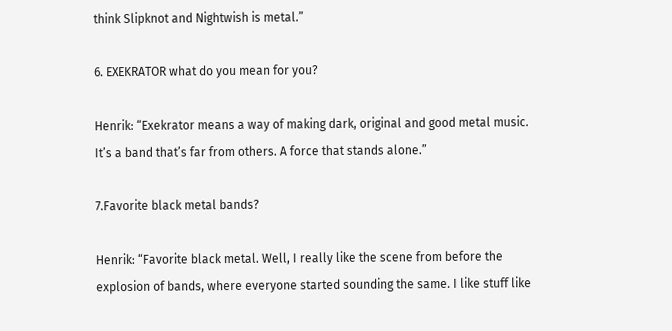think Slipknot and Nightwish is metal.”

6. EXEKRATOR what do you mean for you?

Henrik: “Exekrator means a way of making dark, original and good metal music. It’s a band that’s far from others. A force that stands alone.”

7.Favorite black metal bands?

Henrik: “Favorite black metal. Well, I really like the scene from before the explosion of bands, where everyone started sounding the same. I like stuff like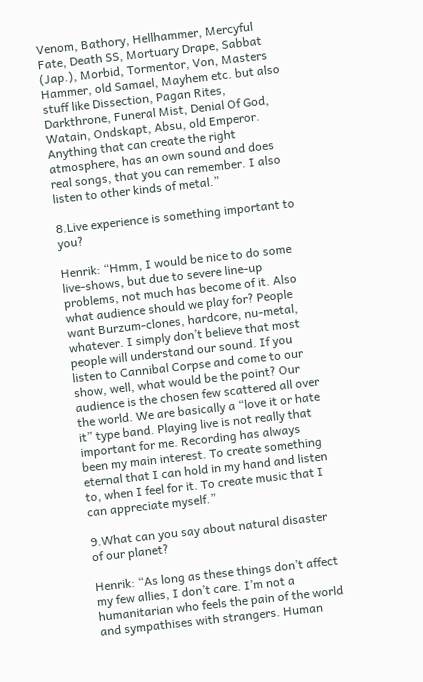Venom, Bathory, Hellhammer, Mercyful Fate, Death SS, Mortuary Drape, Sabbat (Jap.), Morbid, Tormentor, Von, Masters Hammer, old Samael, Mayhem etc. but also stuff like Dissection, Pagan Rites, Darkthrone, Funeral Mist, Denial Of God, Watain, Ondskapt, Absu, old Emperor. Anything that can create the right atmosphere, has an own sound and does real songs, that you can remember. I also listen to other kinds of metal.”

8.Live experience is something important to you?

Henrik: “Hmm, I would be nice to do some live-shows, but due to severe line-up problems, not much has become of it. Also what audience should we play for? People want Burzum-clones, hardcore, nu-metal, whatever. I simply don’t believe that most people will understand our sound. If you listen to Cannibal Corpse and come to our show, well, what would be the point? Our audience is the chosen few scattered all over the world. We are basically a “love it or hate it” type band. Playing live is not really that important for me. Recording has always been my main interest. To create something eternal that I can hold in my hand and listen to, when I feel for it. To create music that I can appreciate myself.”

9.What can you say about natural disaster of our planet?

Henrik: “As long as these things don’t affect my few allies, I don’t care. I’m not a humanitarian who feels the pain of the world and sympathises with strangers. Human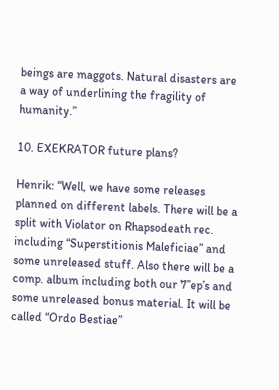beings are maggots. Natural disasters are a way of underlining the fragility of humanity.”

10. EXEKRATOR future plans?

Henrik: “Well, we have some releases planned on different labels. There will be a split with Violator on Rhapsodeath rec. including “Superstitionis Maleficiae” and some unreleased stuff. Also there will be a comp. album including both our 7’’ep’s and some unreleased bonus material. It will be called “Ordo Bestiae”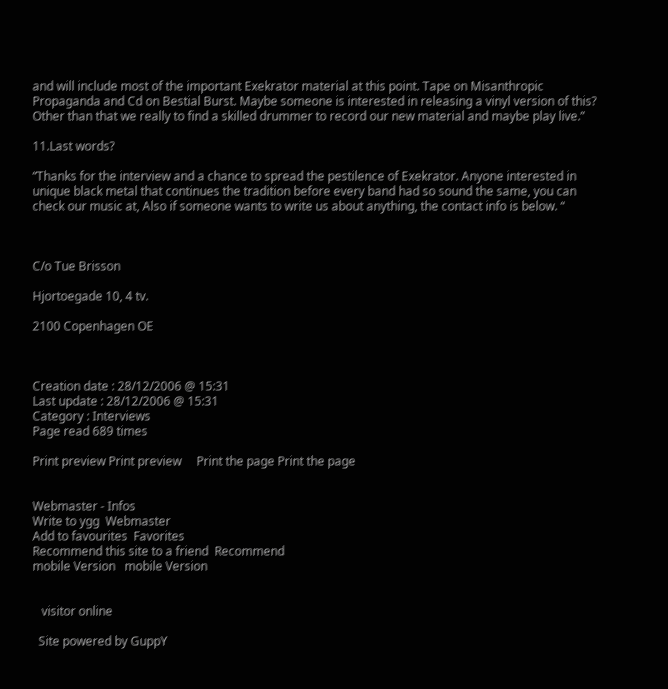and will include most of the important Exekrator material at this point. Tape on Misanthropic Propaganda and Cd on Bestial Burst. Maybe someone is interested in releasing a vinyl version of this? Other than that we really to find a skilled drummer to record our new material and maybe play live.”

11.Last words?

“Thanks for the interview and a chance to spread the pestilence of Exekrator. Anyone interested in unique black metal that continues the tradition before every band had so sound the same, you can check our music at, Also if someone wants to write us about anything, the contact info is below. “



C/o Tue Brisson

Hjortoegade 10, 4 tv.

2100 Copenhagen OE



Creation date : 28/12/2006 @ 15:31
Last update : 28/12/2006 @ 15:31
Category : Interviews
Page read 689 times

Print preview Print preview     Print the page Print the page


Webmaster - Infos
Write to ygg  Webmaster
Add to favourites  Favorites
Recommend this site to a friend  Recommend
mobile Version   mobile Version


   visitor online

  Site powered by GuppY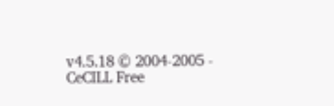v4.5.18 © 2004-2005 - CeCILL Free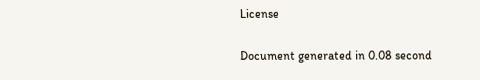License

Document generated in 0.08 second